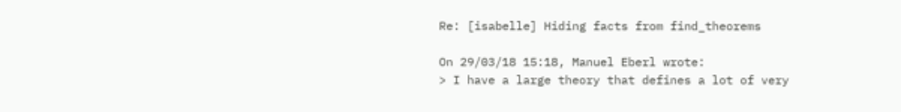Re: [isabelle] Hiding facts from find_theorems

On 29/03/18 15:18, Manuel Eberl wrote:
> I have a large theory that defines a lot of very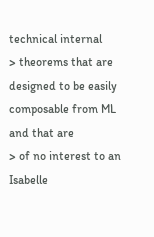technical internal
> theorems that are designed to be easily composable from ML and that are
> of no interest to an Isabelle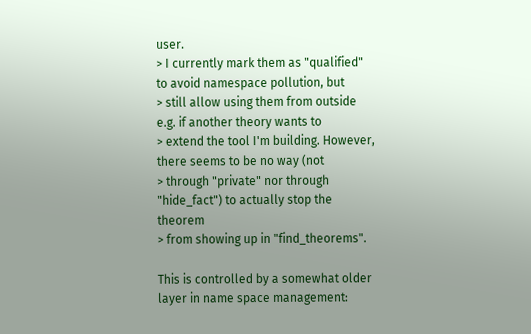user.
> I currently mark them as "qualified" to avoid namespace pollution, but
> still allow using them from outside e.g. if another theory wants to
> extend the tool I'm building. However, there seems to be no way (not
> through "private" nor through "hide_fact") to actually stop the theorem
> from showing up in "find_theorems".

This is controlled by a somewhat older layer in name space management: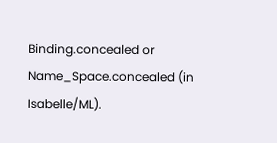Binding.concealed or Name_Space.concealed (in Isabelle/ML).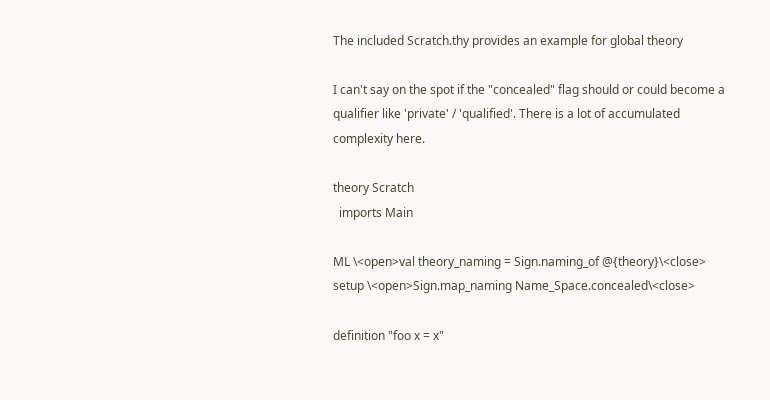The included Scratch.thy provides an example for global theory

I can't say on the spot if the "concealed" flag should or could become a
qualifier like 'private' / 'qualified'. There is a lot of accumulated
complexity here.

theory Scratch
  imports Main

ML \<open>val theory_naming = Sign.naming_of @{theory}\<close>
setup \<open>Sign.map_naming Name_Space.concealed\<close>

definition "foo x = x"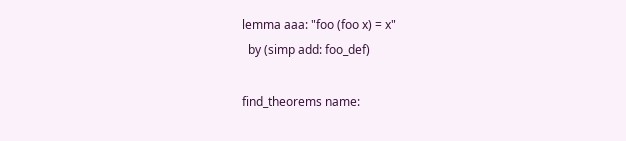lemma aaa: "foo (foo x) = x"
  by (simp add: foo_def)

find_theorems name: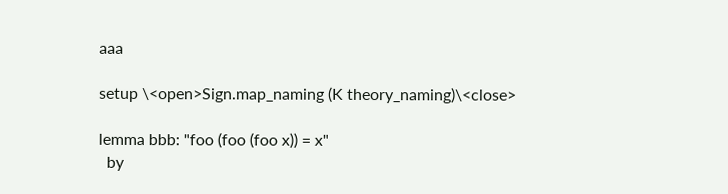aaa

setup \<open>Sign.map_naming (K theory_naming)\<close>

lemma bbb: "foo (foo (foo x)) = x"
  by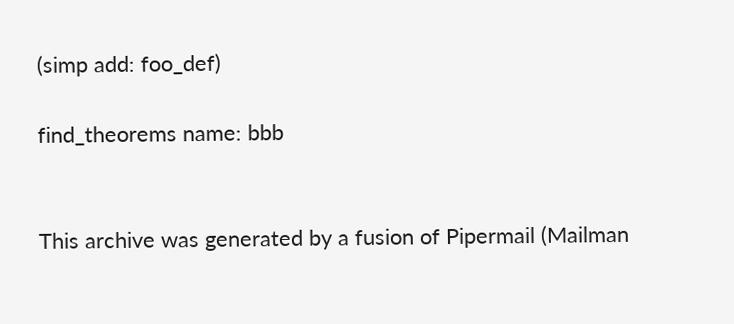(simp add: foo_def)

find_theorems name: bbb


This archive was generated by a fusion of Pipermail (Mailman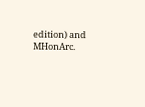edition) and MHonArc.